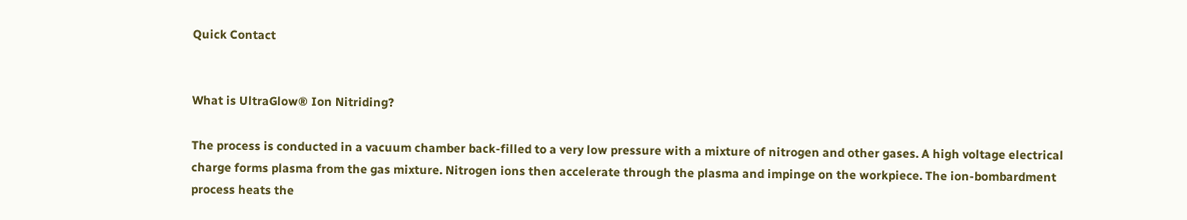Quick Contact


What is UltraGlow® Ion Nitriding?

The process is conducted in a vacuum chamber back-filled to a very low pressure with a mixture of nitrogen and other gases. A high voltage electrical charge forms plasma from the gas mixture. Nitrogen ions then accelerate through the plasma and impinge on the workpiece. The ion-bombardment process heats the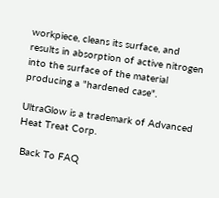workpiece, cleans its surface, and results in absorption of active nitrogen into the surface of the material producing a "hardened case".

UltraGlow is a trademark of Advanced Heat Treat Corp.

 Back To FAQ